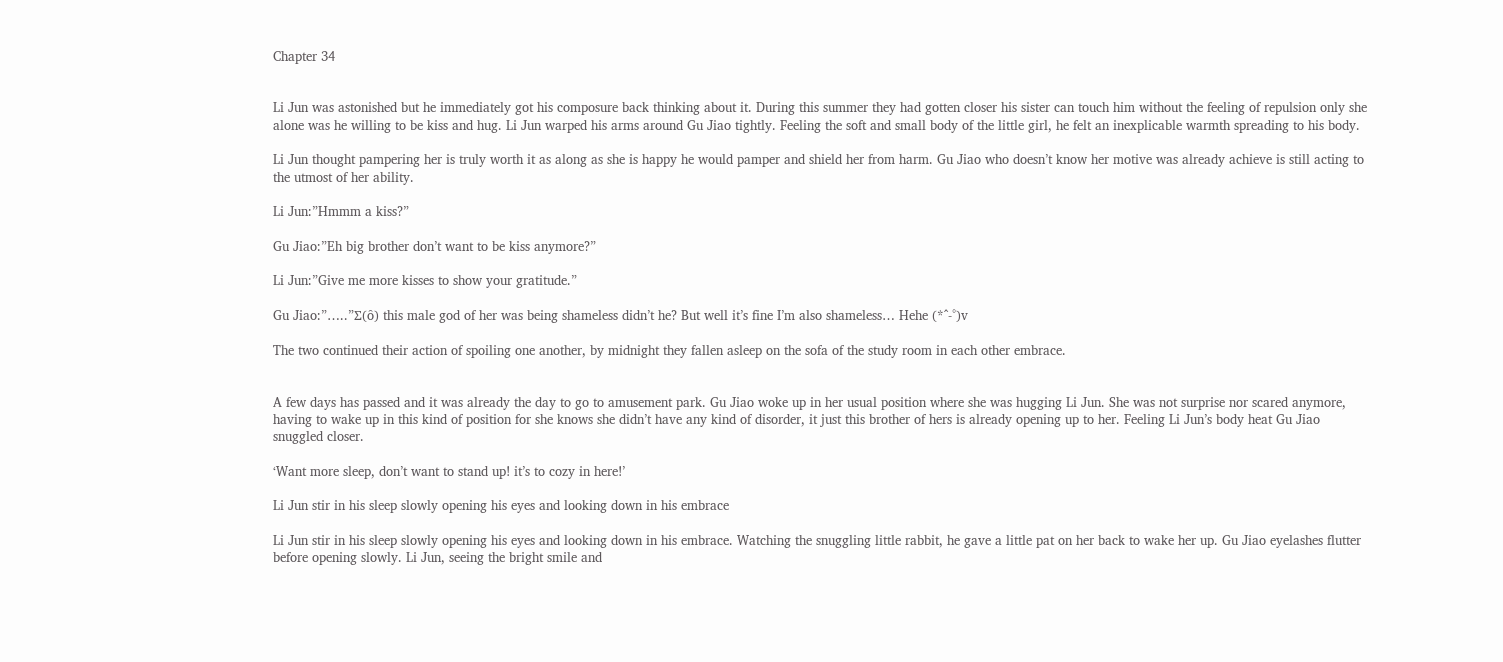Chapter 34


Li Jun was astonished but he immediately got his composure back thinking about it. During this summer they had gotten closer his sister can touch him without the feeling of repulsion only she alone was he willing to be kiss and hug. Li Jun warped his arms around Gu Jiao tightly. Feeling the soft and small body of the little girl, he felt an inexplicable warmth spreading to his body.

Li Jun thought pampering her is truly worth it as along as she is happy he would pamper and shield her from harm. Gu Jiao who doesn’t know her motive was already achieve is still acting to the utmost of her ability.

Li Jun:”Hmmm a kiss?”

Gu Jiao:”Eh big brother don’t want to be kiss anymore?”

Li Jun:”Give me more kisses to show your gratitude.”

Gu Jiao:”…..”Σ(ȏ) this male god of her was being shameless didn’t he? But well it’s fine I’m also shameless… Hehe (*^-°)v

The two continued their action of spoiling one another, by midnight they fallen asleep on the sofa of the study room in each other embrace.


A few days has passed and it was already the day to go to amusement park. Gu Jiao woke up in her usual position where she was hugging Li Jun. She was not surprise nor scared anymore, having to wake up in this kind of position for she knows she didn’t have any kind of disorder, it just this brother of hers is already opening up to her. Feeling Li Jun’s body heat Gu Jiao snuggled closer.

‘Want more sleep, don’t want to stand up! it’s to cozy in here!’

Li Jun stir in his sleep slowly opening his eyes and looking down in his embrace

Li Jun stir in his sleep slowly opening his eyes and looking down in his embrace. Watching the snuggling little rabbit, he gave a little pat on her back to wake her up. Gu Jiao eyelashes flutter before opening slowly. Li Jun, seeing the bright smile and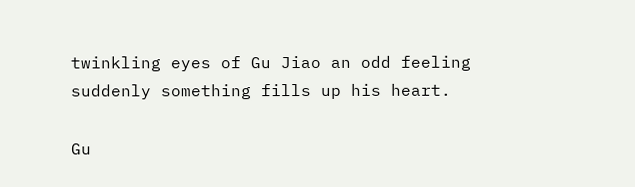twinkling eyes of Gu Jiao an odd feeling suddenly something fills up his heart.

Gu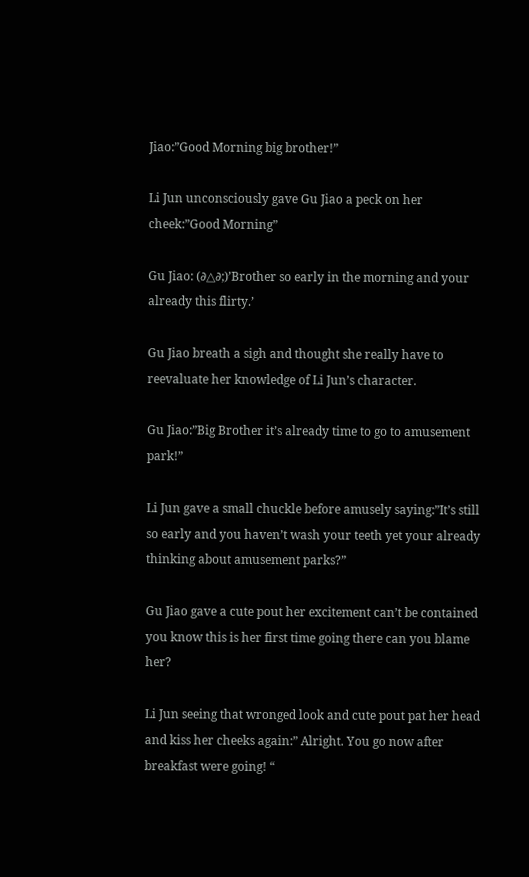Jiao:”Good Morning big brother!”

Li Jun unconsciously gave Gu Jiao a peck on her cheek:”Good Morning”

Gu Jiao: (∂△∂;)’Brother so early in the morning and your already this flirty.’

Gu Jiao breath a sigh and thought she really have to reevaluate her knowledge of Li Jun’s character.

Gu Jiao:”Big Brother it’s already time to go to amusement park!”

Li Jun gave a small chuckle before amusely saying:”It’s still so early and you haven’t wash your teeth yet your already thinking about amusement parks?”

Gu Jiao gave a cute pout her excitement can’t be contained you know this is her first time going there can you blame her?

Li Jun seeing that wronged look and cute pout pat her head and kiss her cheeks again:” Alright. You go now after breakfast were going! “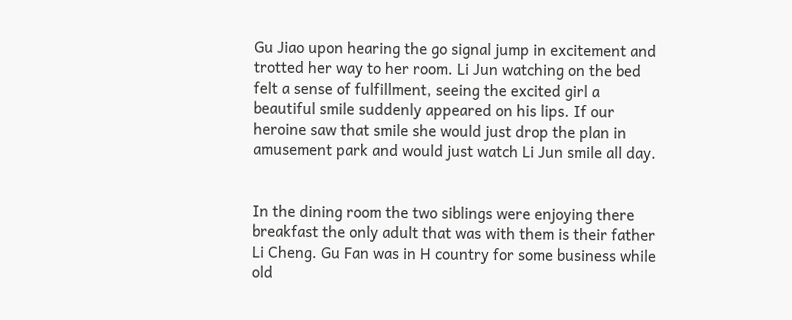Gu Jiao upon hearing the go signal jump in excitement and trotted her way to her room. Li Jun watching on the bed felt a sense of fulfillment, seeing the excited girl a beautiful smile suddenly appeared on his lips. If our heroine saw that smile she would just drop the plan in amusement park and would just watch Li Jun smile all day.


In the dining room the two siblings were enjoying there breakfast the only adult that was with them is their father Li Cheng. Gu Fan was in H country for some business while old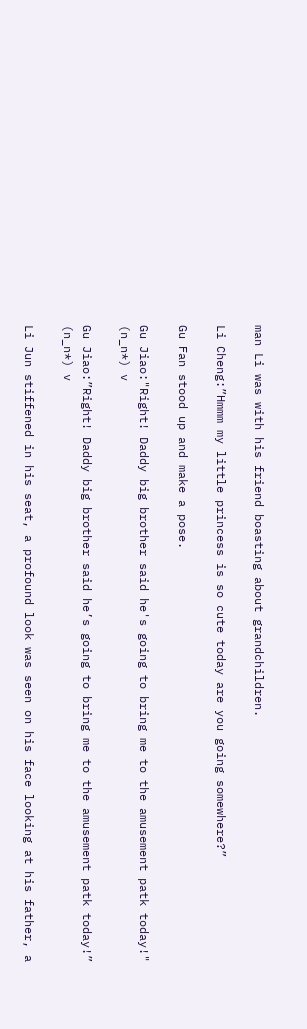man Li was with his friend boasting about grandchildren.

Li Cheng:”Hmmm my little princess is so cute today are you going somewhere?”

Gu Fan stood up and make a pose.

Gu Jiao:"Right! Daddy big brother said he's going to bring me to the amusement patk today!" (n_n*) v

Gu Jiao:”Right! Daddy big brother said he’s going to bring me to the amusement patk today!” (n_n*) v

Li Jun stiffened in his seat, a profound look was seen on his face looking at his father, a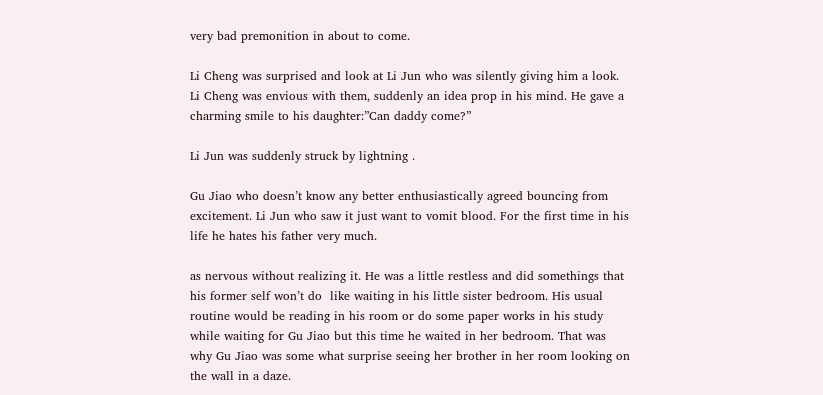very bad premonition in about to come.

Li Cheng was surprised and look at Li Jun who was silently giving him a look. Li Cheng was envious with them, suddenly an idea prop in his mind. He gave a charming smile to his daughter:”Can daddy come?”

Li Jun was suddenly struck by lightning .

Gu Jiao who doesn’t know any better enthusiastically agreed bouncing from excitement. Li Jun who saw it just want to vomit blood. For the first time in his life he hates his father very much.

as nervous without realizing it. He was a little restless and did somethings that his former self won’t do  like waiting in his little sister bedroom. His usual routine would be reading in his room or do some paper works in his study while waiting for Gu Jiao but this time he waited in her bedroom. That was why Gu Jiao was some what surprise seeing her brother in her room looking on the wall in a daze.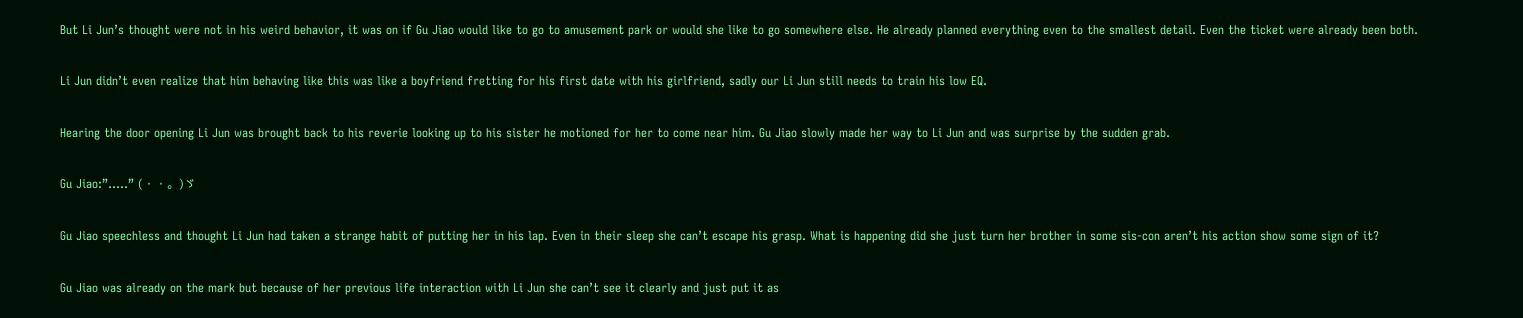But Li Jun’s thought were not in his weird behavior, it was on if Gu Jiao would like to go to amusement park or would she like to go somewhere else. He already planned everything even to the smallest detail. Even the ticket were already been both.

Li Jun didn’t even realize that him behaving like this was like a boyfriend fretting for his first date with his girlfriend, sadly our Li Jun still needs to train his low EQ.

Hearing the door opening Li Jun was brought back to his reverie looking up to his sister he motioned for her to come near him. Gu Jiao slowly made her way to Li Jun and was surprise by the sudden grab.

Gu Jiao:”…..” (・・。)ゞ

Gu Jiao speechless and thought Li Jun had taken a strange habit of putting her in his lap. Even in their sleep she can’t escape his grasp. What is happening did she just turn her brother in some sis-con aren’t his action show some sign of it?

Gu Jiao was already on the mark but because of her previous life interaction with Li Jun she can’t see it clearly and just put it as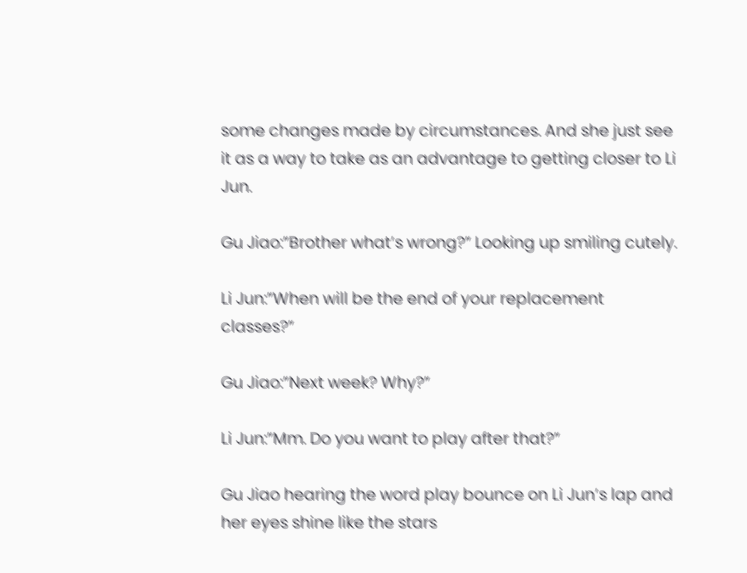some changes made by circumstances. And she just see it as a way to take as an advantage to getting closer to Li Jun.

Gu Jiao:”Brother what’s wrong?” Looking up smiling cutely.

Li Jun:”When will be the end of your replacement classes?”

Gu Jiao:”Next week? Why?”

Li Jun:”Mm. Do you want to play after that?”

Gu Jiao hearing the word play bounce on Li Jun’s lap and her eyes shine like the stars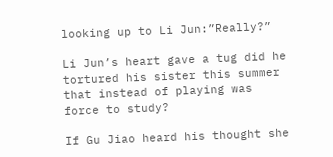looking up to Li Jun:”Really?”

Li Jun’s heart gave a tug did he tortured his sister this summer that instead of playing was force to study?

If Gu Jiao heard his thought she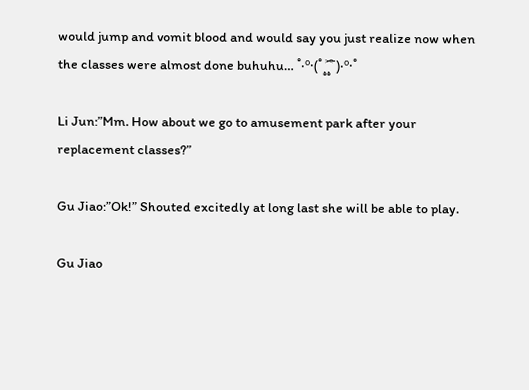would jump and vomit blood and would say you just realize now when the classes were almost done buhuhu… ˚‧º·(˚ ˃̣̥᷄˂̣̥᷅ )‧º·˚

Li Jun:”Mm. How about we go to amusement park after your replacement classes?”

Gu Jiao:”Ok!” Shouted excitedly at long last she will be able to play.

Gu Jiao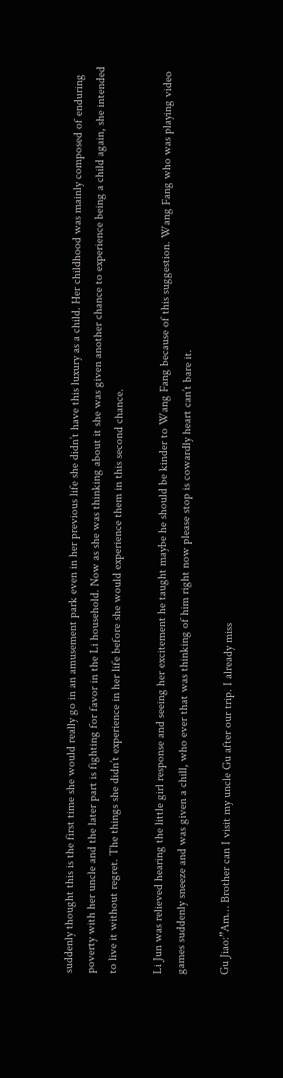suddenly thought this is the first time she would really go in an amusement park even in her previous life she didn’t have this luxury as a child. Her childhood was mainly composed of enduring poverty with her uncle and the later part is fighting for favor in the Li household. Now as she was thinking about it she was given another chance to experience being a child again, she intended to live it without regret. The things she didn’t experience in her life before she would experience them in this second chance.

Li Jun was relieved hearing the little girl response and seeing her excitement he taught maybe he should be kinder to Wang Fang because of this suggestion. Wang Fang who was playing video games suddenly sneeze and was given a chill, who ever that was thinking of him right now please stop is cowardly heart can’t bare it.

Gu Jiao:”Am… Brother can I visit my uncle Gu after our trip. I already miss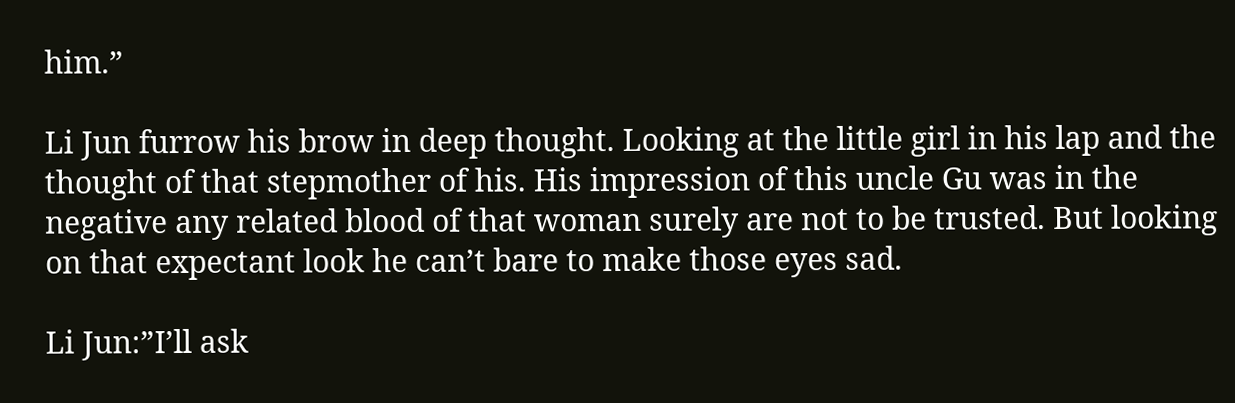him.”

Li Jun furrow his brow in deep thought. Looking at the little girl in his lap and the thought of that stepmother of his. His impression of this uncle Gu was in the negative any related blood of that woman surely are not to be trusted. But looking on that expectant look he can’t bare to make those eyes sad.

Li Jun:”I’ll ask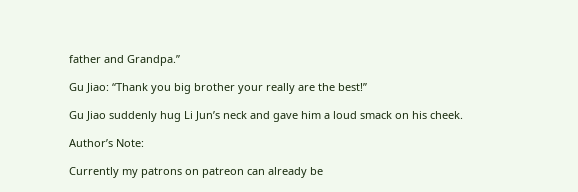father and Grandpa.”

Gu Jiao: “Thank you big brother your really are the best!”

Gu Jiao suddenly hug Li Jun’s neck and gave him a loud smack on his cheek.

Author’s Note:

Currently my patrons on patreon can already be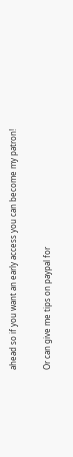ahead so if you want an early access you can become my patron!

Or can give me tips on paypal for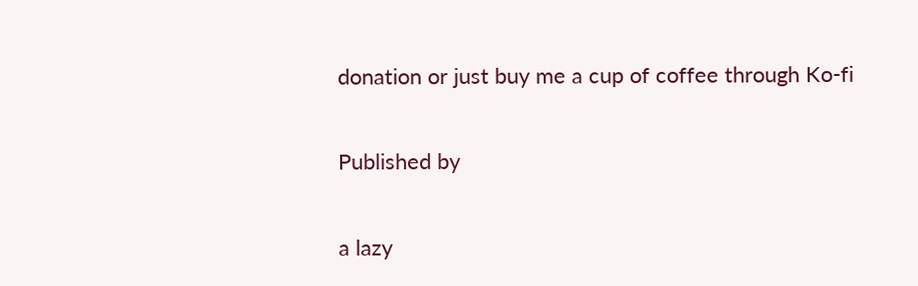donation or just buy me a cup of coffee through Ko-fi


Published by


a lazy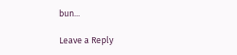bun...

Leave a Reply